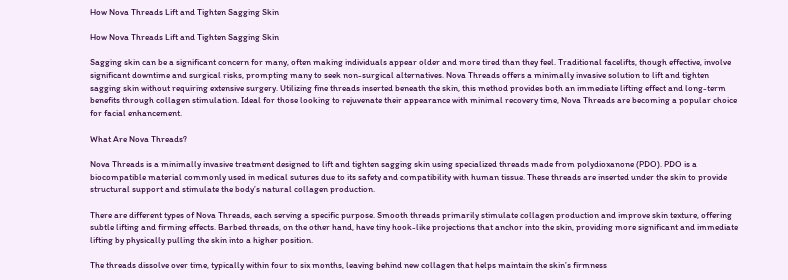How Nova Threads Lift and Tighten Sagging Skin

How Nova Threads Lift and Tighten Sagging Skin

Sagging skin can be a significant concern for many, often making individuals appear older and more tired than they feel. Traditional facelifts, though effective, involve significant downtime and surgical risks, prompting many to seek non-surgical alternatives. Nova Threads offers a minimally invasive solution to lift and tighten sagging skin without requiring extensive surgery. Utilizing fine threads inserted beneath the skin, this method provides both an immediate lifting effect and long-term benefits through collagen stimulation. Ideal for those looking to rejuvenate their appearance with minimal recovery time, Nova Threads are becoming a popular choice for facial enhancement.

What Are Nova Threads?

Nova Threads is a minimally invasive treatment designed to lift and tighten sagging skin using specialized threads made from polydioxanone (PDO). PDO is a biocompatible material commonly used in medical sutures due to its safety and compatibility with human tissue. These threads are inserted under the skin to provide structural support and stimulate the body’s natural collagen production.

There are different types of Nova Threads, each serving a specific purpose. Smooth threads primarily stimulate collagen production and improve skin texture, offering subtle lifting and firming effects. Barbed threads, on the other hand, have tiny hook-like projections that anchor into the skin, providing more significant and immediate lifting by physically pulling the skin into a higher position.

The threads dissolve over time, typically within four to six months, leaving behind new collagen that helps maintain the skin’s firmness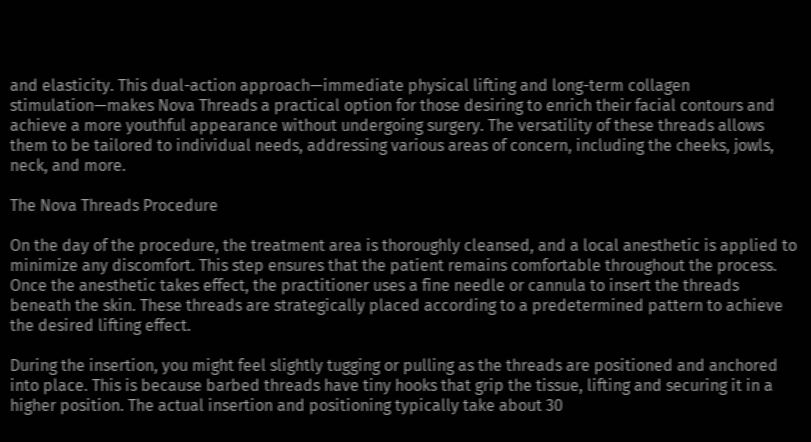and elasticity. This dual-action approach—immediate physical lifting and long-term collagen stimulation—makes Nova Threads a practical option for those desiring to enrich their facial contours and achieve a more youthful appearance without undergoing surgery. The versatility of these threads allows them to be tailored to individual needs, addressing various areas of concern, including the cheeks, jowls, neck, and more.

The Nova Threads Procedure

On the day of the procedure, the treatment area is thoroughly cleansed, and a local anesthetic is applied to minimize any discomfort. This step ensures that the patient remains comfortable throughout the process. Once the anesthetic takes effect, the practitioner uses a fine needle or cannula to insert the threads beneath the skin. These threads are strategically placed according to a predetermined pattern to achieve the desired lifting effect.

During the insertion, you might feel slightly tugging or pulling as the threads are positioned and anchored into place. This is because barbed threads have tiny hooks that grip the tissue, lifting and securing it in a higher position. The actual insertion and positioning typically take about 30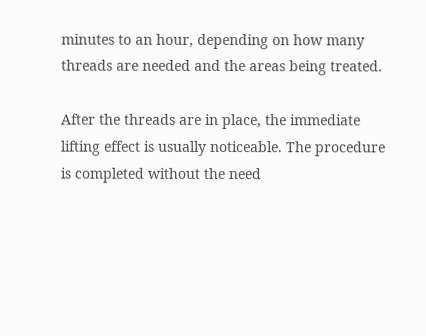minutes to an hour, depending on how many threads are needed and the areas being treated.

After the threads are in place, the immediate lifting effect is usually noticeable. The procedure is completed without the need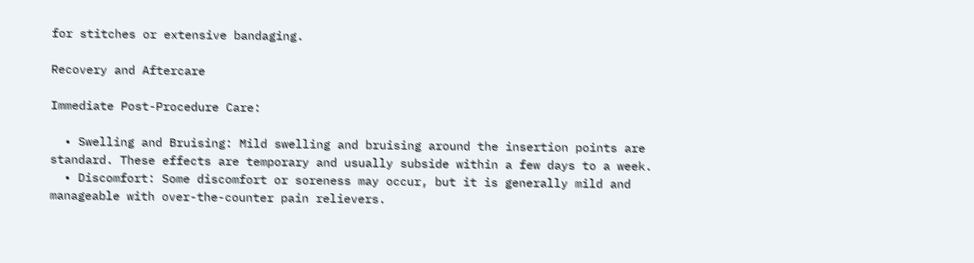for stitches or extensive bandaging.

Recovery and Aftercare

Immediate Post-Procedure Care:

  • Swelling and Bruising: Mild swelling and bruising around the insertion points are standard. These effects are temporary and usually subside within a few days to a week.
  • Discomfort: Some discomfort or soreness may occur, but it is generally mild and manageable with over-the-counter pain relievers.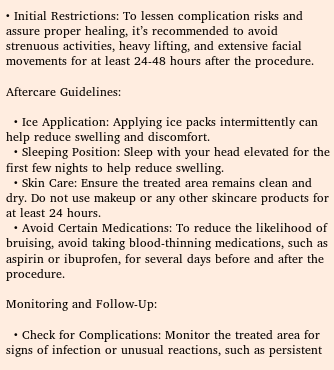• Initial Restrictions: To lessen complication risks and assure proper healing, it’s recommended to avoid strenuous activities, heavy lifting, and extensive facial movements for at least 24-48 hours after the procedure.

Aftercare Guidelines:

  • Ice Application: Applying ice packs intermittently can help reduce swelling and discomfort.
  • Sleeping Position: Sleep with your head elevated for the first few nights to help reduce swelling.
  • Skin Care: Ensure the treated area remains clean and dry. Do not use makeup or any other skincare products for at least 24 hours.
  • Avoid Certain Medications: To reduce the likelihood of bruising, avoid taking blood-thinning medications, such as aspirin or ibuprofen, for several days before and after the procedure.

Monitoring and Follow-Up:

  • Check for Complications: Monitor the treated area for signs of infection or unusual reactions, such as persistent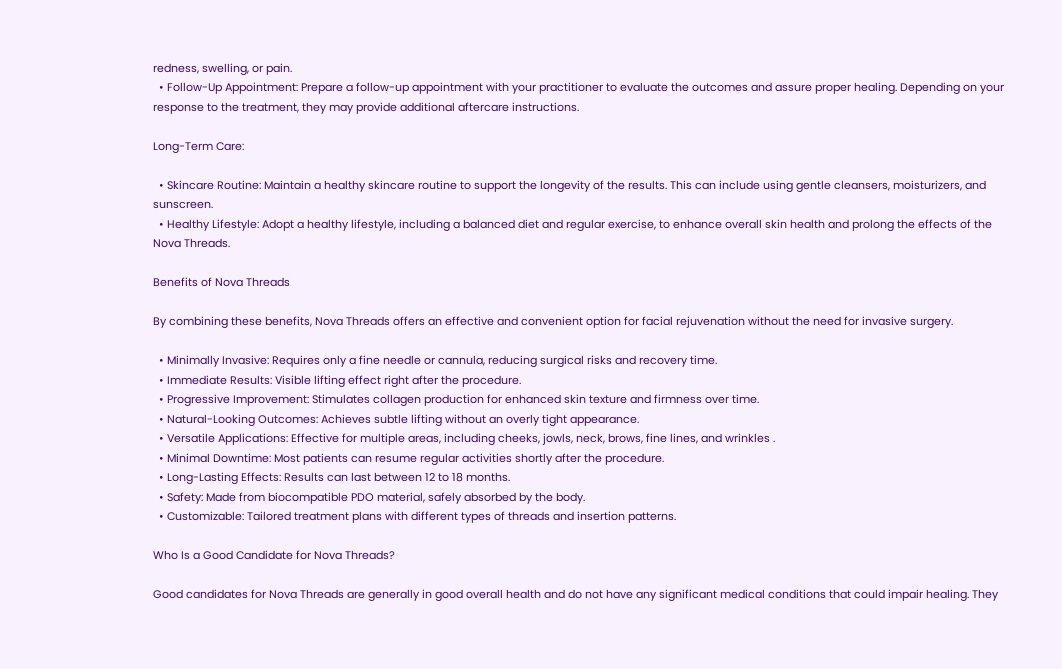redness, swelling, or pain.
  • Follow-Up Appointment: Prepare a follow-up appointment with your practitioner to evaluate the outcomes and assure proper healing. Depending on your response to the treatment, they may provide additional aftercare instructions.

Long-Term Care:

  • Skincare Routine: Maintain a healthy skincare routine to support the longevity of the results. This can include using gentle cleansers, moisturizers, and sunscreen.
  • Healthy Lifestyle: Adopt a healthy lifestyle, including a balanced diet and regular exercise, to enhance overall skin health and prolong the effects of the Nova Threads.

Benefits of Nova Threads

By combining these benefits, Nova Threads offers an effective and convenient option for facial rejuvenation without the need for invasive surgery.

  • Minimally Invasive: Requires only a fine needle or cannula, reducing surgical risks and recovery time.
  • Immediate Results: Visible lifting effect right after the procedure.
  • Progressive Improvement: Stimulates collagen production for enhanced skin texture and firmness over time.
  • Natural-Looking Outcomes: Achieves subtle lifting without an overly tight appearance.
  • Versatile Applications: Effective for multiple areas, including cheeks, jowls, neck, brows, fine lines, and wrinkles .
  • Minimal Downtime: Most patients can resume regular activities shortly after the procedure.
  • Long-Lasting Effects: Results can last between 12 to 18 months.
  • Safety: Made from biocompatible PDO material, safely absorbed by the body.
  • Customizable: Tailored treatment plans with different types of threads and insertion patterns.

Who Is a Good Candidate for Nova Threads?

Good candidates for Nova Threads are generally in good overall health and do not have any significant medical conditions that could impair healing. They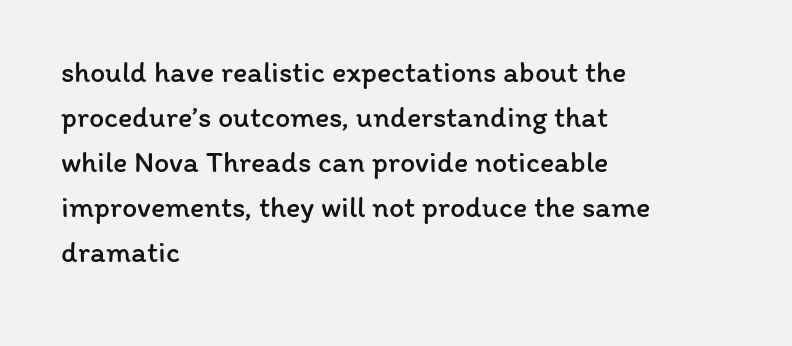should have realistic expectations about the procedure’s outcomes, understanding that while Nova Threads can provide noticeable improvements, they will not produce the same dramatic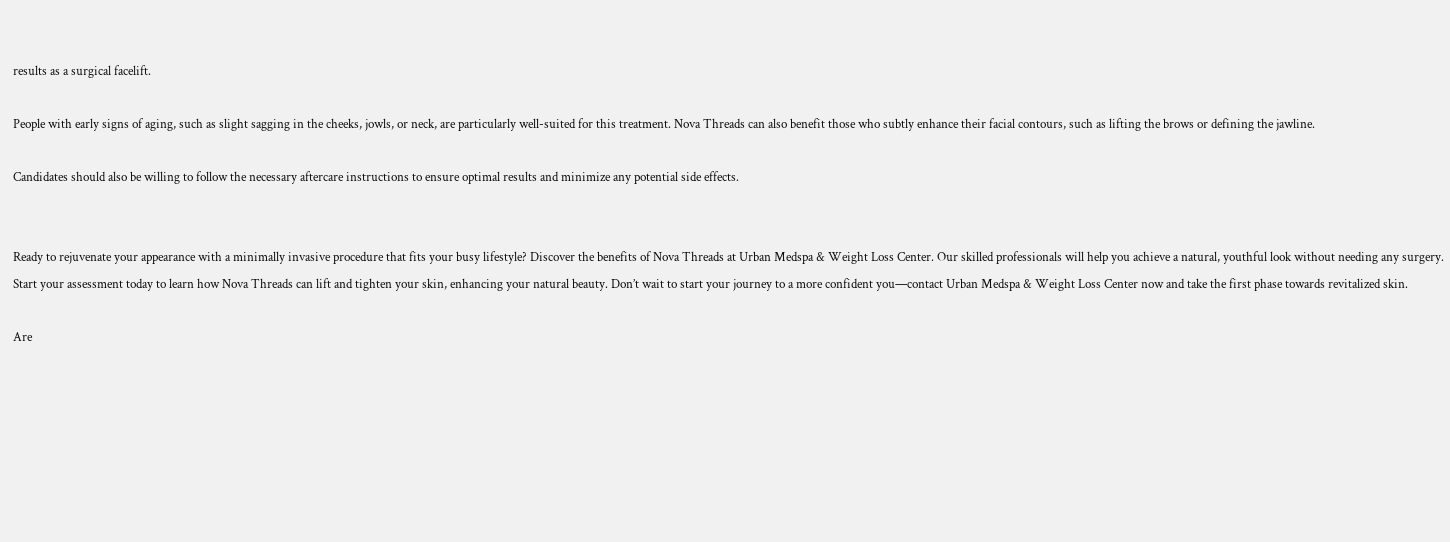results as a surgical facelift.

People with early signs of aging, such as slight sagging in the cheeks, jowls, or neck, are particularly well-suited for this treatment. Nova Threads can also benefit those who subtly enhance their facial contours, such as lifting the brows or defining the jawline.

Candidates should also be willing to follow the necessary aftercare instructions to ensure optimal results and minimize any potential side effects.


Ready to rejuvenate your appearance with a minimally invasive procedure that fits your busy lifestyle? Discover the benefits of Nova Threads at Urban Medspa & Weight Loss Center. Our skilled professionals will help you achieve a natural, youthful look without needing any surgery. Start your assessment today to learn how Nova Threads can lift and tighten your skin, enhancing your natural beauty. Don’t wait to start your journey to a more confident you—contact Urban Medspa & Weight Loss Center now and take the first phase towards revitalized skin.

Are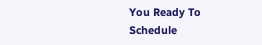You Ready To
Schedule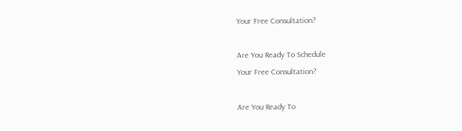Your Free Consultation?

Are You Ready To Schedule
Your Free Consultation?

Are You Ready To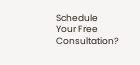Schedule
Your Free Consultation?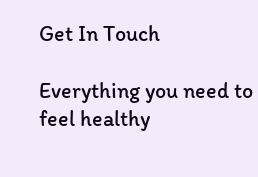Get In Touch

Everything you need to feel healthy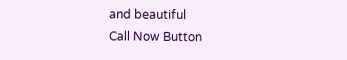and beautiful
Call Now Button